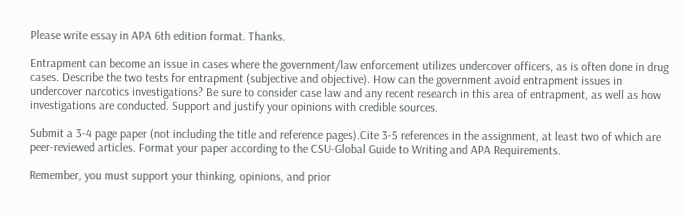Please write essay in APA 6th edition format. Thanks.

Entrapment can become an issue in cases where the government/law enforcement utilizes undercover officers, as is often done in drug cases. Describe the two tests for entrapment (subjective and objective). How can the government avoid entrapment issues in undercover narcotics investigations? Be sure to consider case law and any recent research in this area of entrapment, as well as how investigations are conducted. Support and justify your opinions with credible sources.

Submit a 3-4 page paper (not including the title and reference pages).Cite 3-5 references in the assignment, at least two of which are peer-reviewed articles. Format your paper according to the CSU-Global Guide to Writing and APA Requirements.

Remember, you must support your thinking, opinions, and prior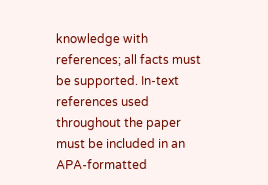knowledge with references; all facts must be supported. In-text references used throughout the paper must be included in an APA-formatted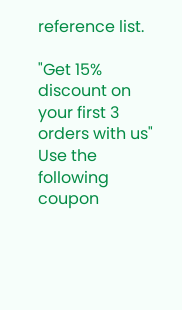reference list.

"Get 15% discount on your first 3 orders with us"
Use the following coupon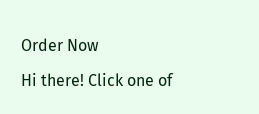Order Now

Hi there! Click one of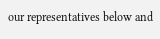our representatives below and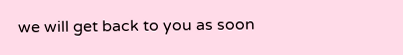we will get back to you as soon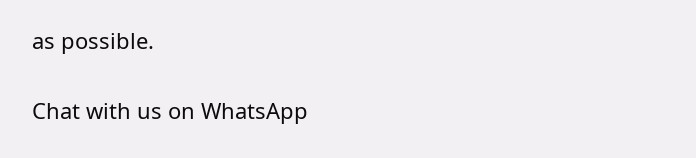as possible.

Chat with us on WhatsApp